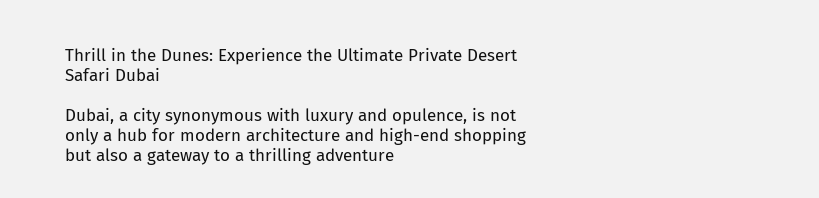Thrill in the Dunes: Experience the Ultimate Private Desert Safari Dubai

Dubai, a city synonymous with luxury and opulence, is not only a hub for modern architecture and high-end shopping but also a gateway to a thrilling adventure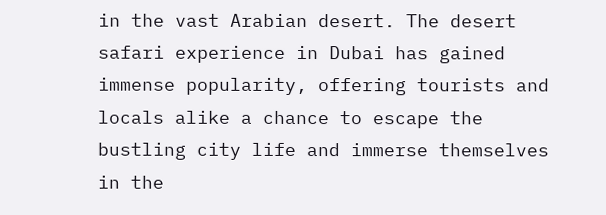in the vast Arabian desert. The desert safari experience in Dubai has gained immense popularity, offering tourists and locals alike a chance to escape the bustling city life and immerse themselves in the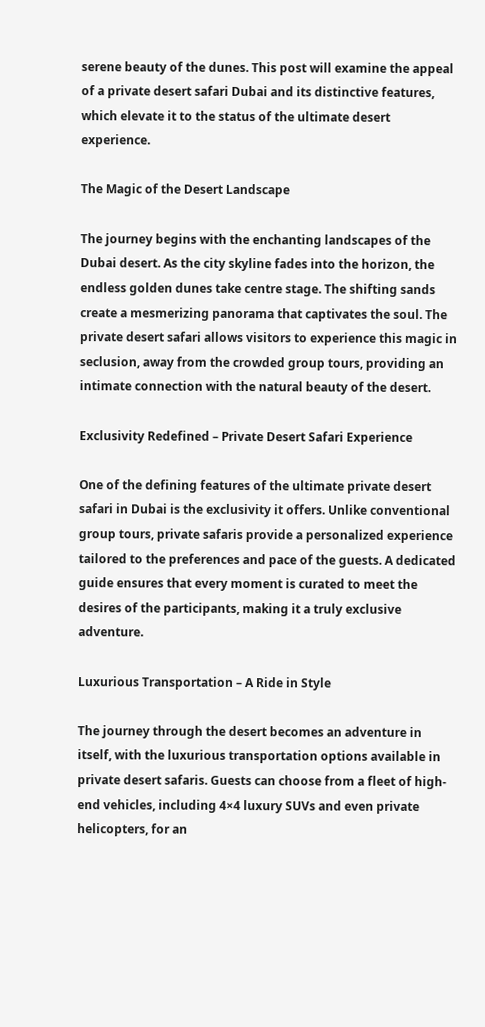serene beauty of the dunes. This post will examine the appeal of a private desert safari Dubai and its distinctive features, which elevate it to the status of the ultimate desert experience.

The Magic of the Desert Landscape

The journey begins with the enchanting landscapes of the Dubai desert. As the city skyline fades into the horizon, the endless golden dunes take centre stage. The shifting sands create a mesmerizing panorama that captivates the soul. The private desert safari allows visitors to experience this magic in seclusion, away from the crowded group tours, providing an intimate connection with the natural beauty of the desert.

Exclusivity Redefined – Private Desert Safari Experience

One of the defining features of the ultimate private desert safari in Dubai is the exclusivity it offers. Unlike conventional group tours, private safaris provide a personalized experience tailored to the preferences and pace of the guests. A dedicated guide ensures that every moment is curated to meet the desires of the participants, making it a truly exclusive adventure.

Luxurious Transportation – A Ride in Style

The journey through the desert becomes an adventure in itself, with the luxurious transportation options available in private desert safaris. Guests can choose from a fleet of high-end vehicles, including 4×4 luxury SUVs and even private helicopters, for an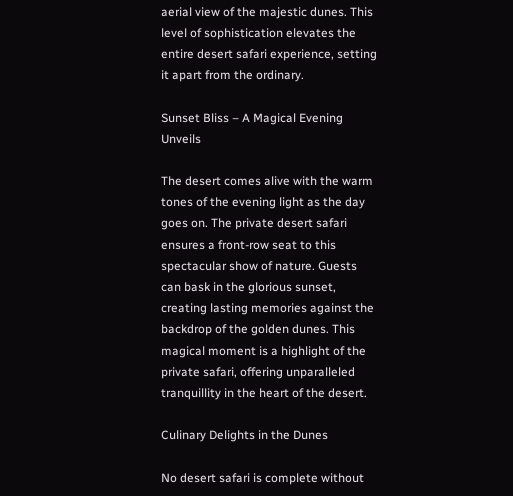aerial view of the majestic dunes. This level of sophistication elevates the entire desert safari experience, setting it apart from the ordinary.

Sunset Bliss – A Magical Evening Unveils

The desert comes alive with the warm tones of the evening light as the day goes on. The private desert safari ensures a front-row seat to this spectacular show of nature. Guests can bask in the glorious sunset, creating lasting memories against the backdrop of the golden dunes. This magical moment is a highlight of the private safari, offering unparalleled tranquillity in the heart of the desert.

Culinary Delights in the Dunes

No desert safari is complete without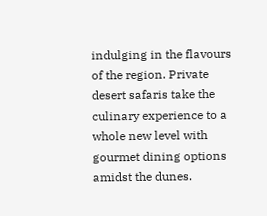indulging in the flavours of the region. Private desert safaris take the culinary experience to a whole new level with gourmet dining options amidst the dunes.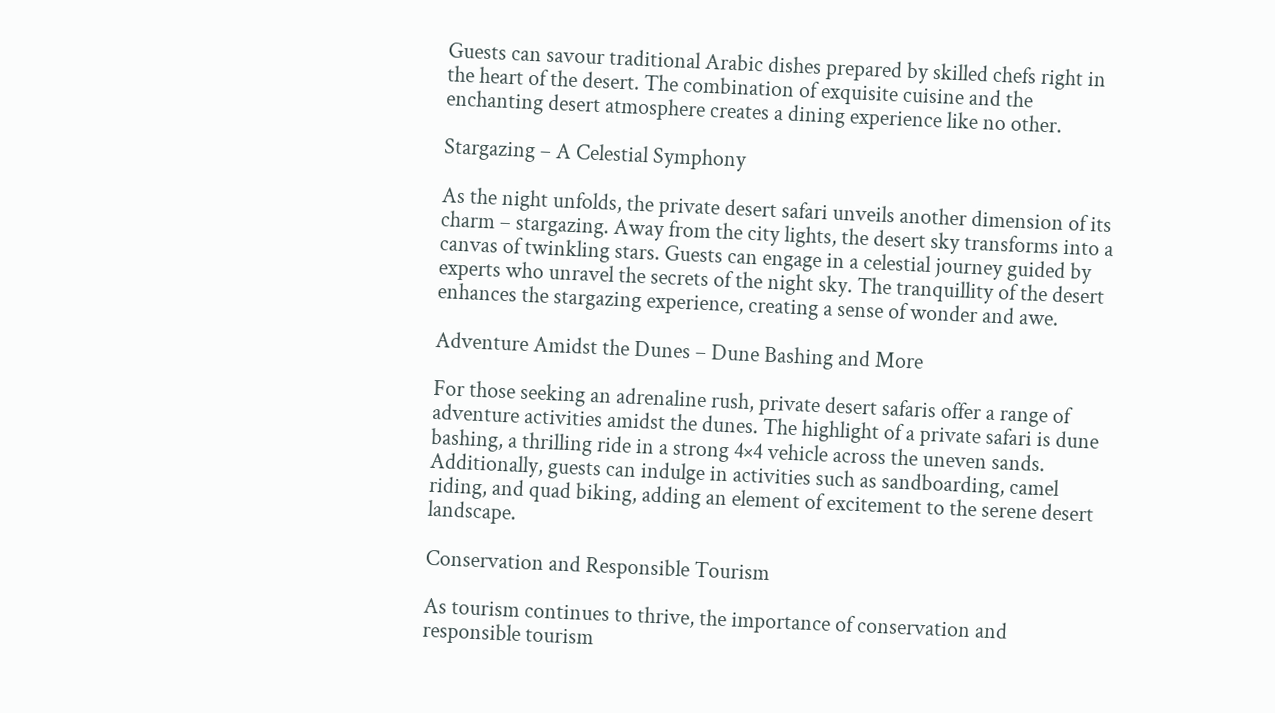Guests can savour traditional Arabic dishes prepared by skilled chefs right in the heart of the desert. The combination of exquisite cuisine and the enchanting desert atmosphere creates a dining experience like no other.

Stargazing – A Celestial Symphony

As the night unfolds, the private desert safari unveils another dimension of its charm – stargazing. Away from the city lights, the desert sky transforms into a canvas of twinkling stars. Guests can engage in a celestial journey guided by experts who unravel the secrets of the night sky. The tranquillity of the desert enhances the stargazing experience, creating a sense of wonder and awe.

Adventure Amidst the Dunes – Dune Bashing and More

For those seeking an adrenaline rush, private desert safaris offer a range of adventure activities amidst the dunes. The highlight of a private safari is dune bashing, a thrilling ride in a strong 4×4 vehicle across the uneven sands. Additionally, guests can indulge in activities such as sandboarding, camel riding, and quad biking, adding an element of excitement to the serene desert landscape.

Conservation and Responsible Tourism

As tourism continues to thrive, the importance of conservation and responsible tourism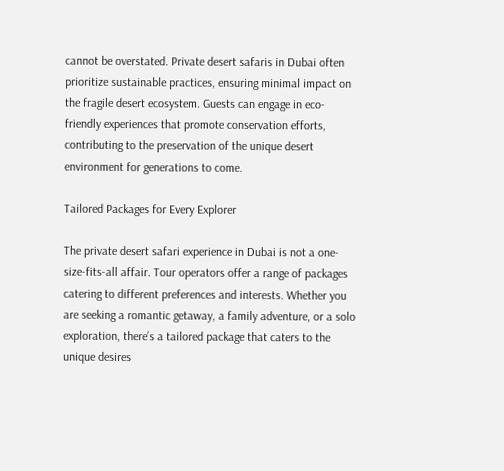cannot be overstated. Private desert safaris in Dubai often prioritize sustainable practices, ensuring minimal impact on the fragile desert ecosystem. Guests can engage in eco-friendly experiences that promote conservation efforts, contributing to the preservation of the unique desert environment for generations to come.

Tailored Packages for Every Explorer

The private desert safari experience in Dubai is not a one-size-fits-all affair. Tour operators offer a range of packages catering to different preferences and interests. Whether you are seeking a romantic getaway, a family adventure, or a solo exploration, there’s a tailored package that caters to the unique desires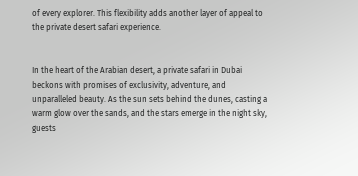of every explorer. This flexibility adds another layer of appeal to the private desert safari experience.


In the heart of the Arabian desert, a private safari in Dubai beckons with promises of exclusivity, adventure, and unparalleled beauty. As the sun sets behind the dunes, casting a warm glow over the sands, and the stars emerge in the night sky, guests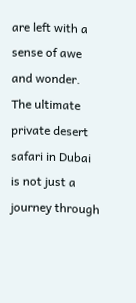are left with a sense of awe and wonder. The ultimate private desert safari in Dubai is not just a journey through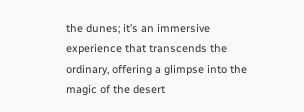the dunes; it’s an immersive experience that transcends the ordinary, offering a glimpse into the magic of the desert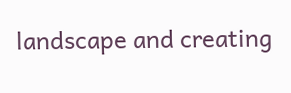landscape and creating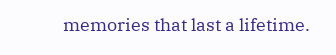memories that last a lifetime.